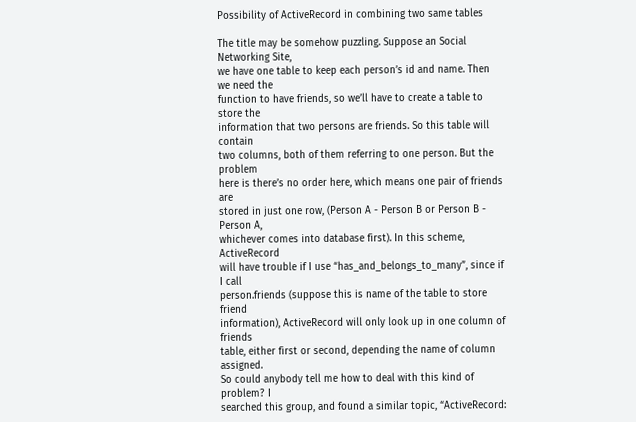Possibility of ActiveRecord in combining two same tables

The title may be somehow puzzling. Suppose an Social Networking Site,
we have one table to keep each person’s id and name. Then we need the
function to have friends, so we’ll have to create a table to store the
information that two persons are friends. So this table will contain
two columns, both of them referring to one person. But the problem
here is there’s no order here, which means one pair of friends are
stored in just one row, (Person A - Person B or Person B - Person A,
whichever comes into database first). In this scheme, ActiveRecord
will have trouble if I use “has_and_belongs_to_many”, since if I call
person.friends (suppose this is name of the table to store friend
information), ActiveRecord will only look up in one column of friends
table, either first or second, depending the name of column assigned.
So could anybody tell me how to deal with this kind of problem? I
searched this group, and found a similar topic, “ActiveRecord: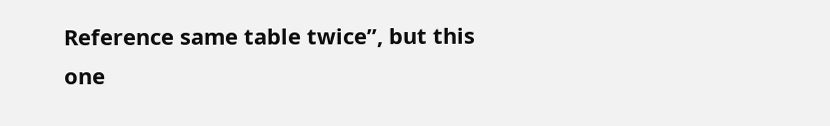Reference same table twice”, but this one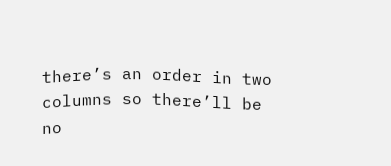there’s an order in two
columns so there’ll be no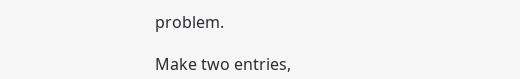problem.

Make two entries,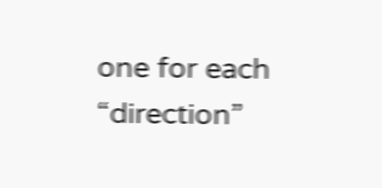one for each “direction”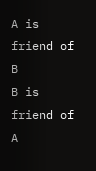A is friend of B
B is friend of A